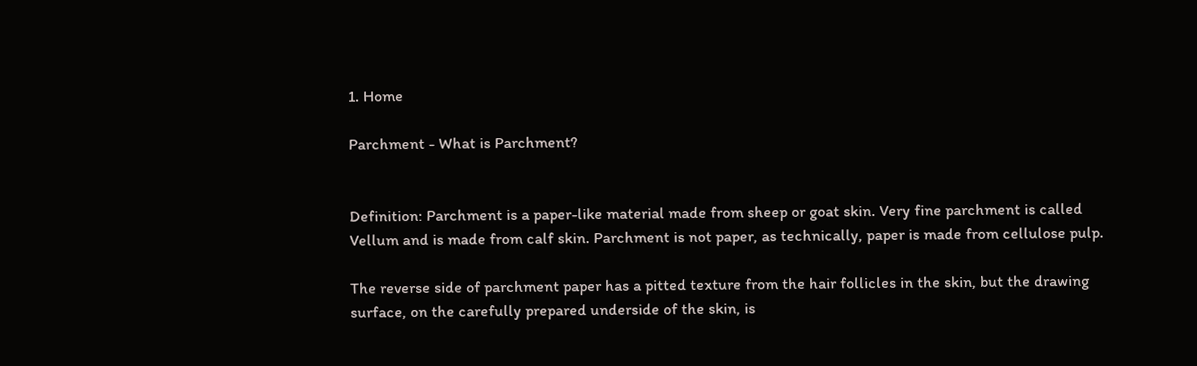1. Home

Parchment - What is Parchment?


Definition: Parchment is a paper-like material made from sheep or goat skin. Very fine parchment is called Vellum and is made from calf skin. Parchment is not paper, as technically, paper is made from cellulose pulp.

The reverse side of parchment paper has a pitted texture from the hair follicles in the skin, but the drawing surface, on the carefully prepared underside of the skin, is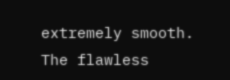extremely smooth. The flawless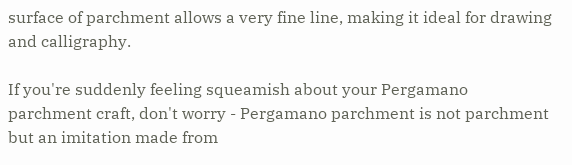surface of parchment allows a very fine line, making it ideal for drawing and calligraphy.

If you're suddenly feeling squeamish about your Pergamano parchment craft, don't worry - Pergamano parchment is not parchment but an imitation made from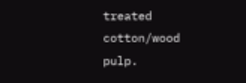treated cotton/wood pulp.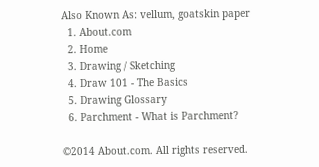Also Known As: vellum, goatskin paper
  1. About.com
  2. Home
  3. Drawing / Sketching
  4. Draw 101 - The Basics
  5. Drawing Glossary
  6. Parchment - What is Parchment?

©2014 About.com. All rights reserved.